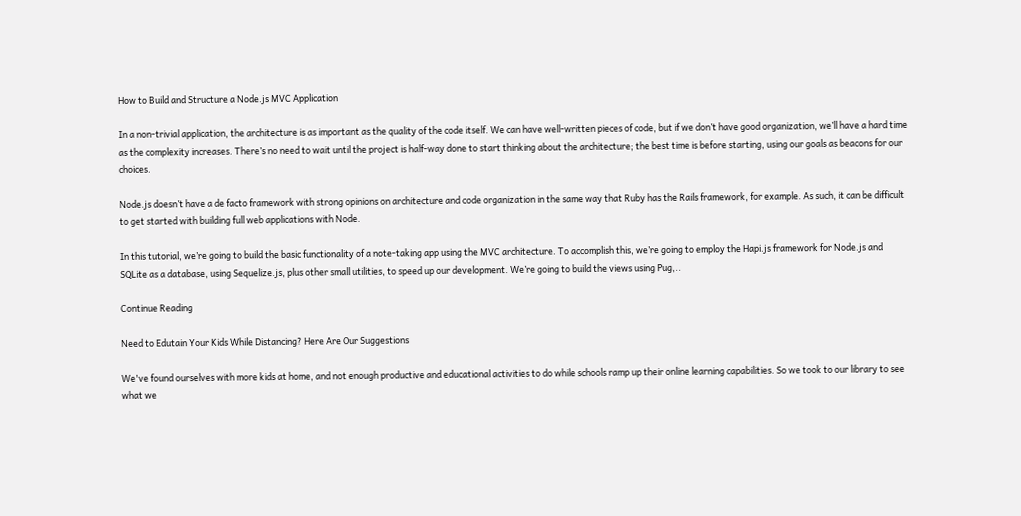How to Build and Structure a Node.js MVC Application

In a non-trivial application, the architecture is as important as the quality of the code itself. We can have well-written pieces of code, but if we don’t have good organization, we’ll have a hard time as the complexity increases. There’s no need to wait until the project is half-way done to start thinking about the architecture; the best time is before starting, using our goals as beacons for our choices.

Node.js doesn’t have a de facto framework with strong opinions on architecture and code organization in the same way that Ruby has the Rails framework, for example. As such, it can be difficult to get started with building full web applications with Node.

In this tutorial, we’re going to build the basic functionality of a note-taking app using the MVC architecture. To accomplish this, we’re going to employ the Hapi.js framework for Node.js and SQLite as a database, using Sequelize.js, plus other small utilities, to speed up our development. We’re going to build the views using Pug,..

Continue Reading

Need to Edutain Your Kids While Distancing? Here Are Our Suggestions

We've found ourselves with more kids at home, and not enough productive and educational activities to do while schools ramp up their online learning capabilities. So we took to our library to see what we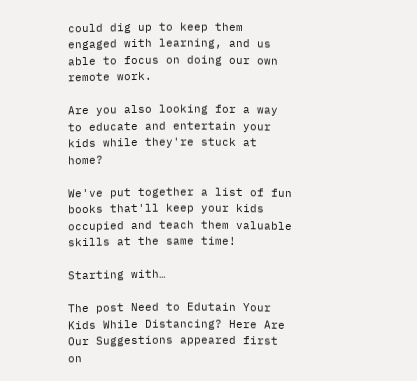could dig up to keep them engaged with learning, and us able to focus on doing our own remote work.

Are you also looking for a way to educate and entertain your kids while they're stuck at home?

We've put together a list of fun books that'll keep your kids occupied and teach them valuable skills at the same time!

Starting with…

The post Need to Edutain Your Kids While Distancing? Here Are Our Suggestions appeared first on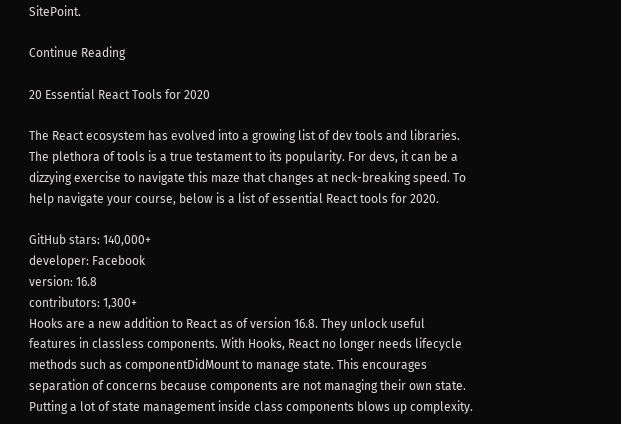SitePoint.

Continue Reading

20 Essential React Tools for 2020

The React ecosystem has evolved into a growing list of dev tools and libraries. The plethora of tools is a true testament to its popularity. For devs, it can be a dizzying exercise to navigate this maze that changes at neck-breaking speed. To help navigate your course, below is a list of essential React tools for 2020.

GitHub stars: 140,000+
developer: Facebook
version: 16.8
contributors: 1,300+
Hooks are a new addition to React as of version 16.8. They unlock useful features in classless components. With Hooks, React no longer needs lifecycle methods such as componentDidMount to manage state. This encourages separation of concerns because components are not managing their own state. Putting a lot of state management inside class components blows up complexity.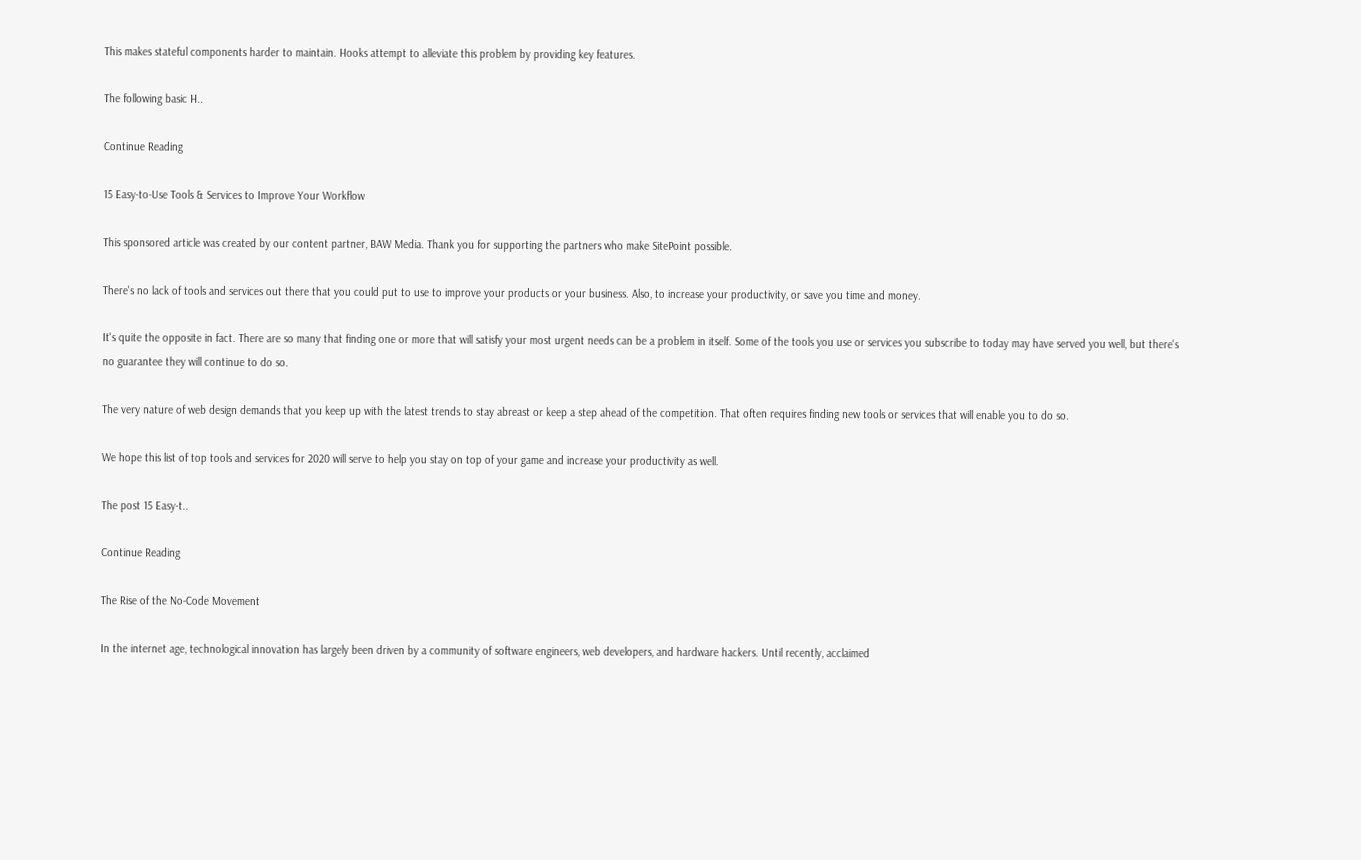This makes stateful components harder to maintain. Hooks attempt to alleviate this problem by providing key features.

The following basic H..

Continue Reading

15 Easy-to-Use Tools & Services to Improve Your Workflow

This sponsored article was created by our content partner, BAW Media. Thank you for supporting the partners who make SitePoint possible.

There's no lack of tools and services out there that you could put to use to improve your products or your business. Also, to increase your productivity, or save you time and money.

It's quite the opposite in fact. There are so many that finding one or more that will satisfy your most urgent needs can be a problem in itself. Some of the tools you use or services you subscribe to today may have served you well, but there's no guarantee they will continue to do so.

The very nature of web design demands that you keep up with the latest trends to stay abreast or keep a step ahead of the competition. That often requires finding new tools or services that will enable you to do so.

We hope this list of top tools and services for 2020 will serve to help you stay on top of your game and increase your productivity as well.

The post 15 Easy-t..

Continue Reading

The Rise of the No-Code Movement

In the internet age, technological innovation has largely been driven by a community of software engineers, web developers, and hardware hackers. Until recently, acclaimed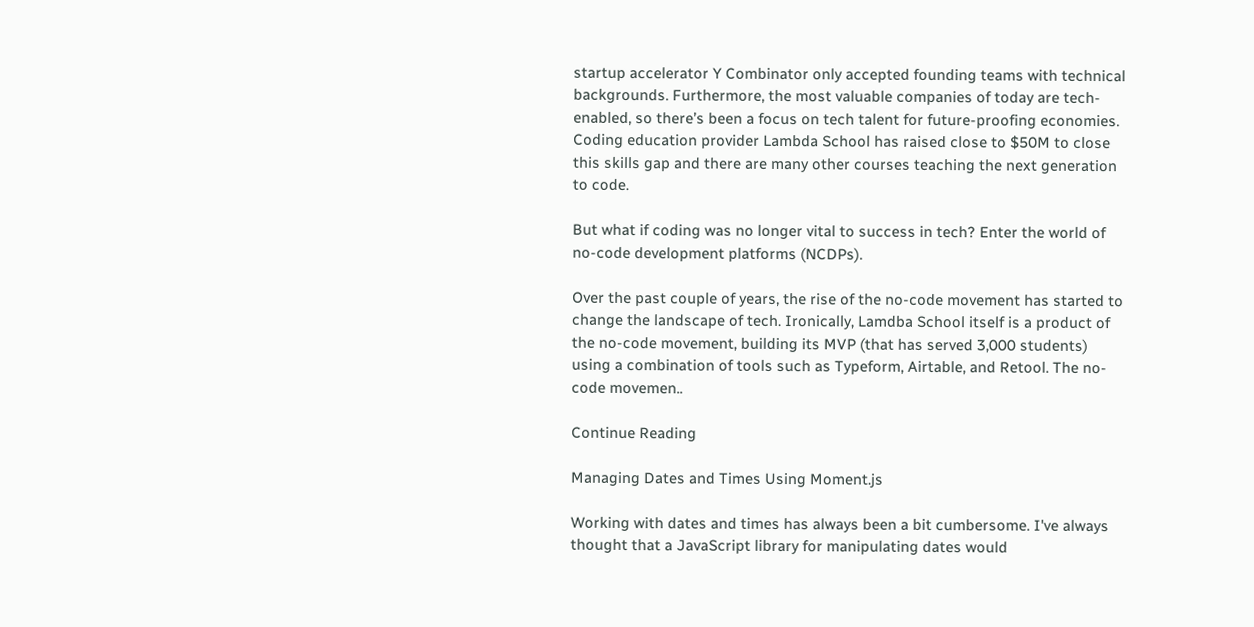startup accelerator Y Combinator only accepted founding teams with technical backgrounds. Furthermore, the most valuable companies of today are tech-enabled, so there’s been a focus on tech talent for future-proofing economies. Coding education provider Lambda School has raised close to $50M to close this skills gap and there are many other courses teaching the next generation to code.

But what if coding was no longer vital to success in tech? Enter the world of no-code development platforms (NCDPs).

Over the past couple of years, the rise of the no-code movement has started to change the landscape of tech. Ironically, Lamdba School itself is a product of the no-code movement, building its MVP (that has served 3,000 students) using a combination of tools such as Typeform, Airtable, and Retool. The no-code movemen..

Continue Reading

Managing Dates and Times Using Moment.js

Working with dates and times has always been a bit cumbersome. I've always thought that a JavaScript library for manipulating dates would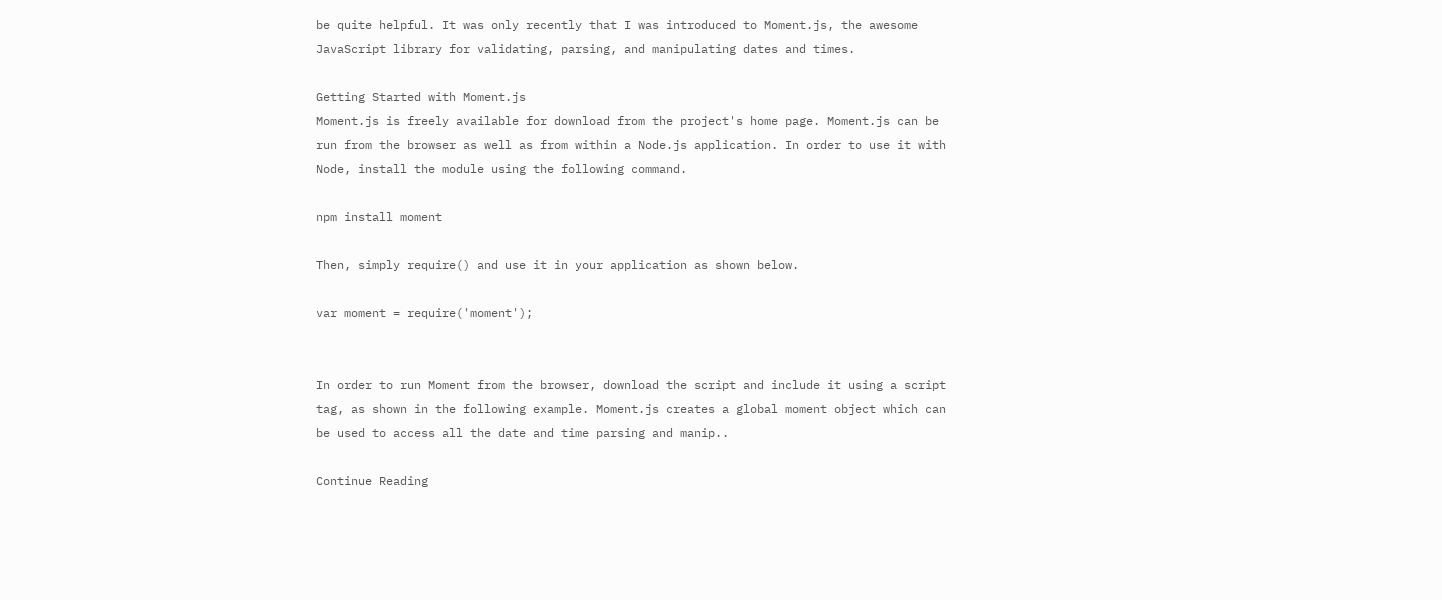be quite helpful. It was only recently that I was introduced to Moment.js, the awesome JavaScript library for validating, parsing, and manipulating dates and times.

Getting Started with Moment.js
Moment.js is freely available for download from the project's home page. Moment.js can be run from the browser as well as from within a Node.js application. In order to use it with Node, install the module using the following command.

npm install moment

Then, simply require() and use it in your application as shown below.

var moment = require('moment');


In order to run Moment from the browser, download the script and include it using a script tag, as shown in the following example. Moment.js creates a global moment object which can be used to access all the date and time parsing and manip..

Continue Reading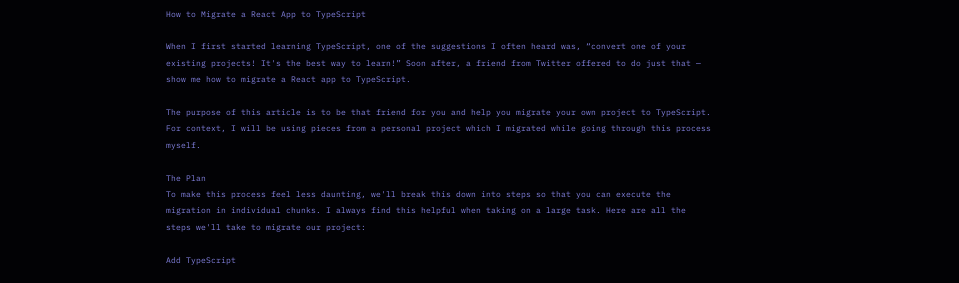How to Migrate a React App to TypeScript

When I first started learning TypeScript, one of the suggestions I often heard was, “convert one of your existing projects! It's the best way to learn!” Soon after, a friend from Twitter offered to do just that — show me how to migrate a React app to TypeScript.

The purpose of this article is to be that friend for you and help you migrate your own project to TypeScript. For context, I will be using pieces from a personal project which I migrated while going through this process myself.

The Plan
To make this process feel less daunting, we'll break this down into steps so that you can execute the migration in individual chunks. I always find this helpful when taking on a large task. Here are all the steps we'll take to migrate our project:

Add TypeScript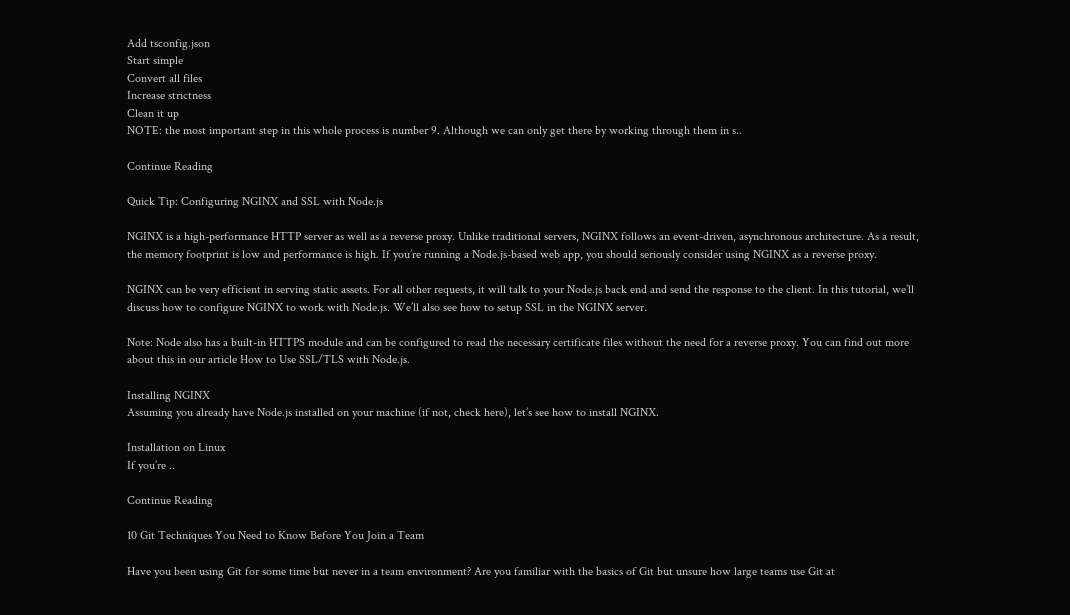Add tsconfig.json
Start simple
Convert all files
Increase strictness
Clean it up
NOTE: the most important step in this whole process is number 9. Although we can only get there by working through them in s..

Continue Reading

Quick Tip: Configuring NGINX and SSL with Node.js

NGINX is a high-performance HTTP server as well as a reverse proxy. Unlike traditional servers, NGINX follows an event-driven, asynchronous architecture. As a result, the memory footprint is low and performance is high. If you’re running a Node.js-based web app, you should seriously consider using NGINX as a reverse proxy.

NGINX can be very efficient in serving static assets. For all other requests, it will talk to your Node.js back end and send the response to the client. In this tutorial, we’ll discuss how to configure NGINX to work with Node.js. We’ll also see how to setup SSL in the NGINX server.

Note: Node also has a built-in HTTPS module and can be configured to read the necessary certificate files without the need for a reverse proxy. You can find out more about this in our article How to Use SSL/TLS with Node.js.

Installing NGINX
Assuming you already have Node.js installed on your machine (if not, check here), let’s see how to install NGINX.

Installation on Linux
If you’re ..

Continue Reading

10 Git Techniques You Need to Know Before You Join a Team

Have you been using Git for some time but never in a team environment? Are you familiar with the basics of Git but unsure how large teams use Git at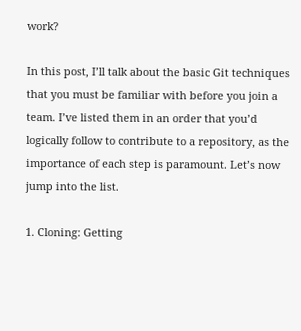work?

In this post, I’ll talk about the basic Git techniques that you must be familiar with before you join a team. I’ve listed them in an order that you’d logically follow to contribute to a repository, as the importance of each step is paramount. Let’s now jump into the list.

1. Cloning: Getting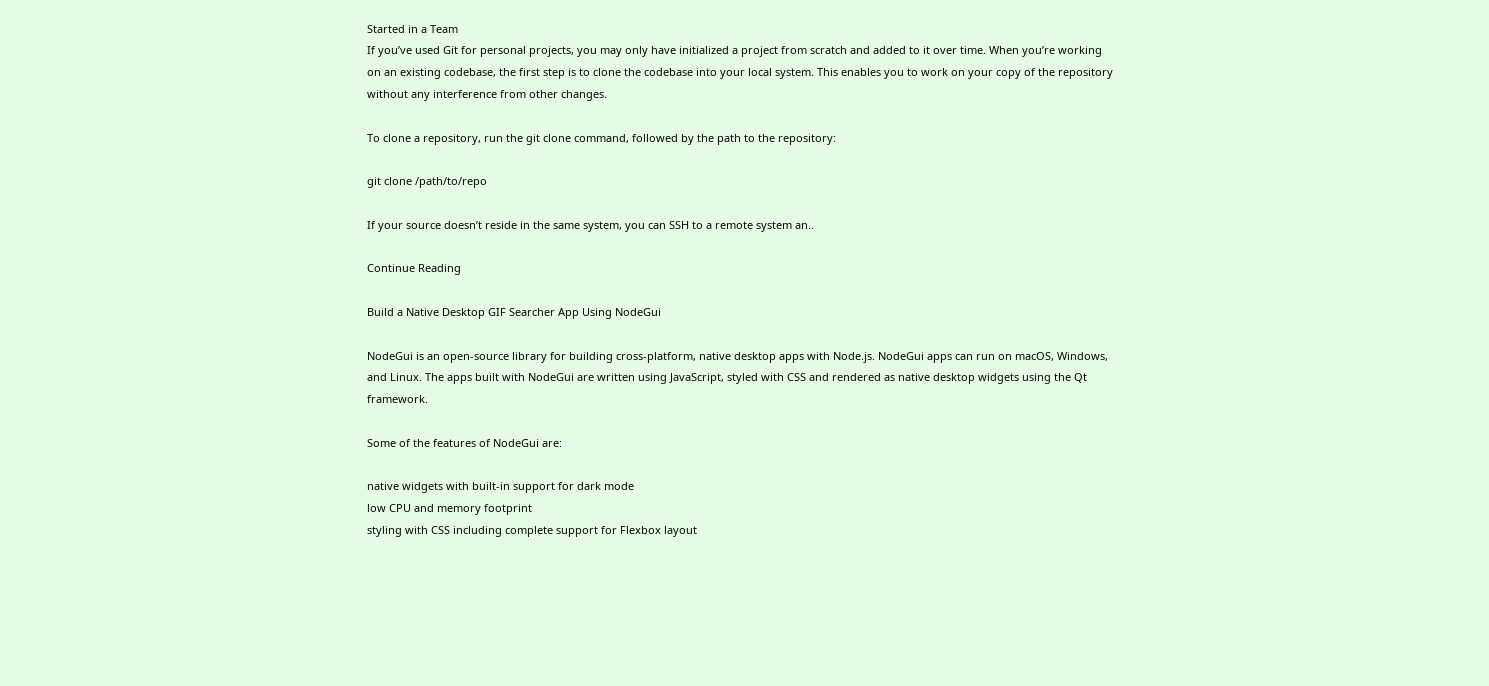Started in a Team
If you’ve used Git for personal projects, you may only have initialized a project from scratch and added to it over time. When you’re working on an existing codebase, the first step is to clone the codebase into your local system. This enables you to work on your copy of the repository without any interference from other changes.

To clone a repository, run the git clone command, followed by the path to the repository:

git clone /path/to/repo

If your source doesn’t reside in the same system, you can SSH to a remote system an..

Continue Reading

Build a Native Desktop GIF Searcher App Using NodeGui

NodeGui is an open-source library for building cross-platform, native desktop apps with Node.js. NodeGui apps can run on macOS, Windows, and Linux. The apps built with NodeGui are written using JavaScript, styled with CSS and rendered as native desktop widgets using the Qt framework.

Some of the features of NodeGui are:

native widgets with built-in support for dark mode
low CPU and memory footprint
styling with CSS including complete support for Flexbox layout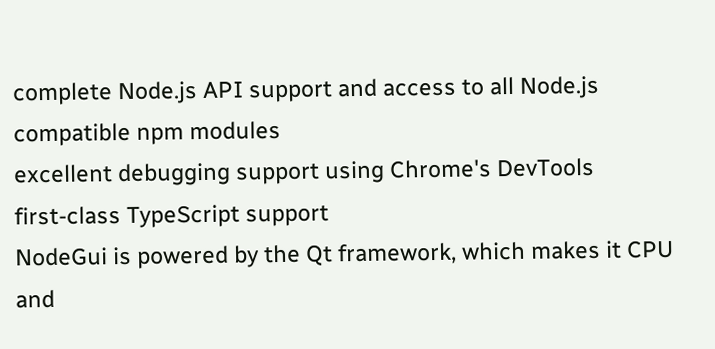complete Node.js API support and access to all Node.js compatible npm modules
excellent debugging support using Chrome's DevTools
first-class TypeScript support
NodeGui is powered by the Qt framework, which makes it CPU and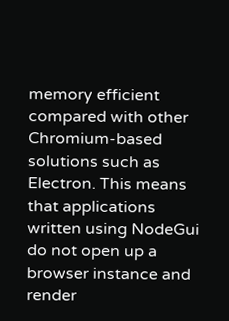memory efficient compared with other Chromium-based solutions such as Electron. This means that applications written using NodeGui do not open up a browser instance and render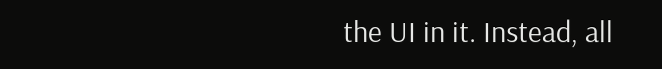the UI in it. Instead, all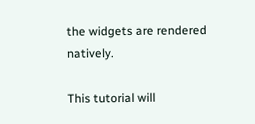the widgets are rendered natively.

This tutorial will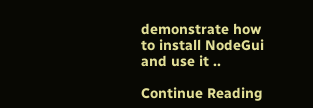demonstrate how to install NodeGui and use it ..

Continue Reading